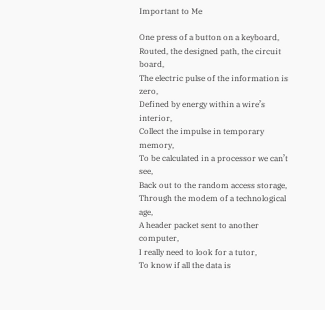Important to Me

One press of a button on a keyboard,
Routed, the designed path, the circuit board,
The electric pulse of the information is zero,
Defined by energy within a wire’s interior,
Collect the impulse in temporary memory,
To be calculated in a processor we can’t see,
Back out to the random access storage,
Through the modem of a technological age,
A header packet sent to another computer,
I really need to look for a tutor,
To know if all the data is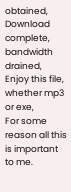obtained,
Download complete, bandwidth drained,
Enjoy this file, whether mp3 or exe,
For some reason all this is important to me.